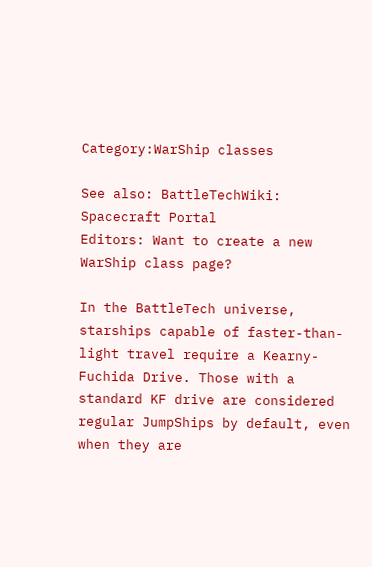Category:WarShip classes

See also: BattleTechWiki: Spacecraft Portal
Editors: Want to create a new WarShip class page?

In the BattleTech universe, starships capable of faster-than-light travel require a Kearny-Fuchida Drive. Those with a standard KF drive are considered regular JumpShips by default, even when they are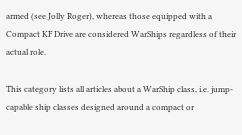armed (see Jolly Roger), whereas those equipped with a Compact KF Drive are considered WarShips regardless of their actual role.

This category lists all articles about a WarShip class, i.e. jump-capable ship classes designed around a compact or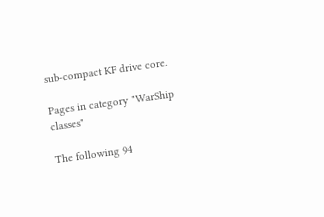sub-compact KF drive core.

Pages in category "WarShip classes"

The following 94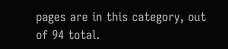pages are in this category, out of 94 total.